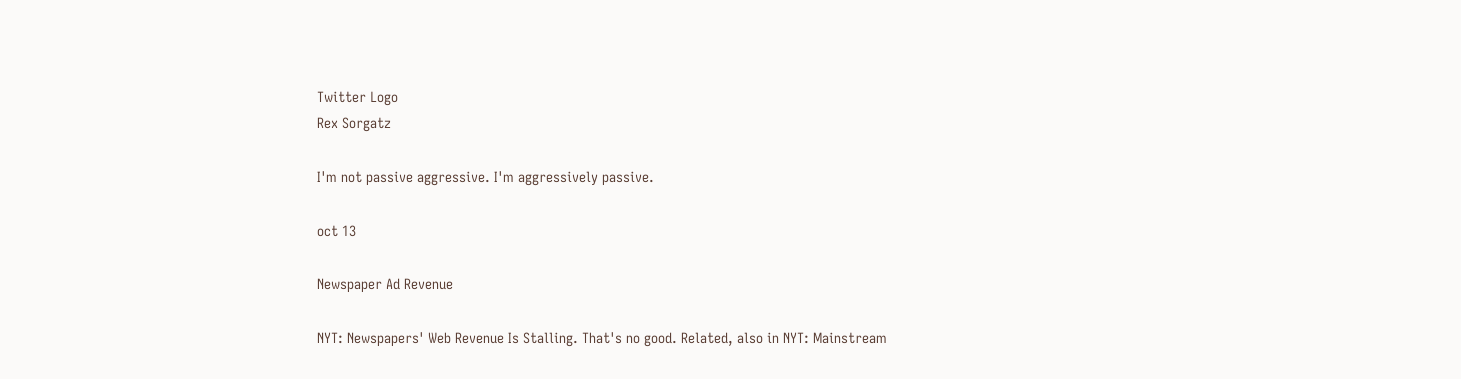Twitter Logo
Rex Sorgatz

I'm not passive aggressive. I'm aggressively passive.

oct 13

Newspaper Ad Revenue

NYT: Newspapers' Web Revenue Is Stalling. That's no good. Related, also in NYT: Mainstream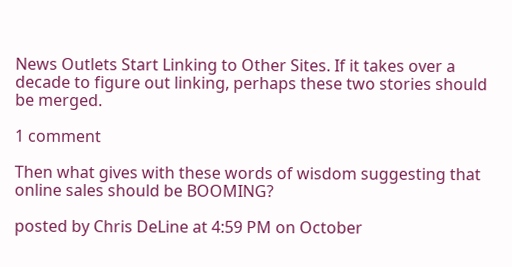News Outlets Start Linking to Other Sites. If it takes over a decade to figure out linking, perhaps these two stories should be merged.

1 comment

Then what gives with these words of wisdom suggesting that online sales should be BOOMING?

posted by Chris DeLine at 4:59 PM on October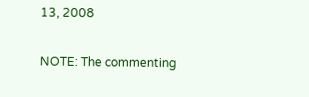13, 2008

NOTE: The commenting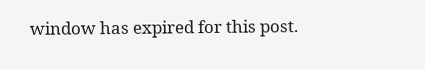window has expired for this post.